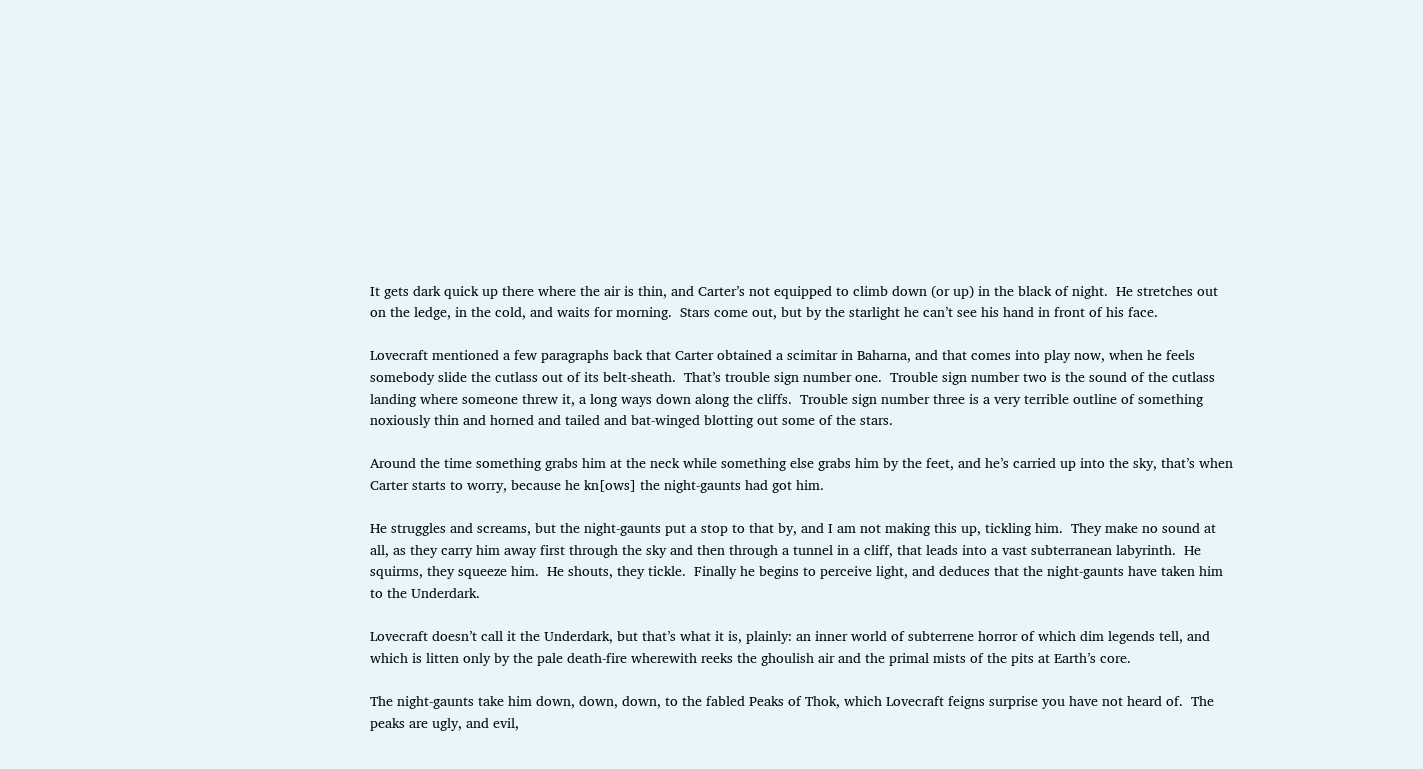It gets dark quick up there where the air is thin, and Carter’s not equipped to climb down (or up) in the black of night.  He stretches out on the ledge, in the cold, and waits for morning.  Stars come out, but by the starlight he can’t see his hand in front of his face.

Lovecraft mentioned a few paragraphs back that Carter obtained a scimitar in Baharna, and that comes into play now, when he feels somebody slide the cutlass out of its belt-sheath.  That’s trouble sign number one.  Trouble sign number two is the sound of the cutlass landing where someone threw it, a long ways down along the cliffs.  Trouble sign number three is a very terrible outline of something noxiously thin and horned and tailed and bat-winged blotting out some of the stars.

Around the time something grabs him at the neck while something else grabs him by the feet, and he’s carried up into the sky, that’s when Carter starts to worry, because he kn[ows] the night-gaunts had got him.

He struggles and screams, but the night-gaunts put a stop to that by, and I am not making this up, tickling him.  They make no sound at all, as they carry him away first through the sky and then through a tunnel in a cliff, that leads into a vast subterranean labyrinth.  He squirms, they squeeze him.  He shouts, they tickle.  Finally he begins to perceive light, and deduces that the night-gaunts have taken him to the Underdark.

Lovecraft doesn’t call it the Underdark, but that’s what it is, plainly: an inner world of subterrene horror of which dim legends tell, and which is litten only by the pale death-fire wherewith reeks the ghoulish air and the primal mists of the pits at Earth’s core.

The night-gaunts take him down, down, down, to the fabled Peaks of Thok, which Lovecraft feigns surprise you have not heard of.  The peaks are ugly, and evil,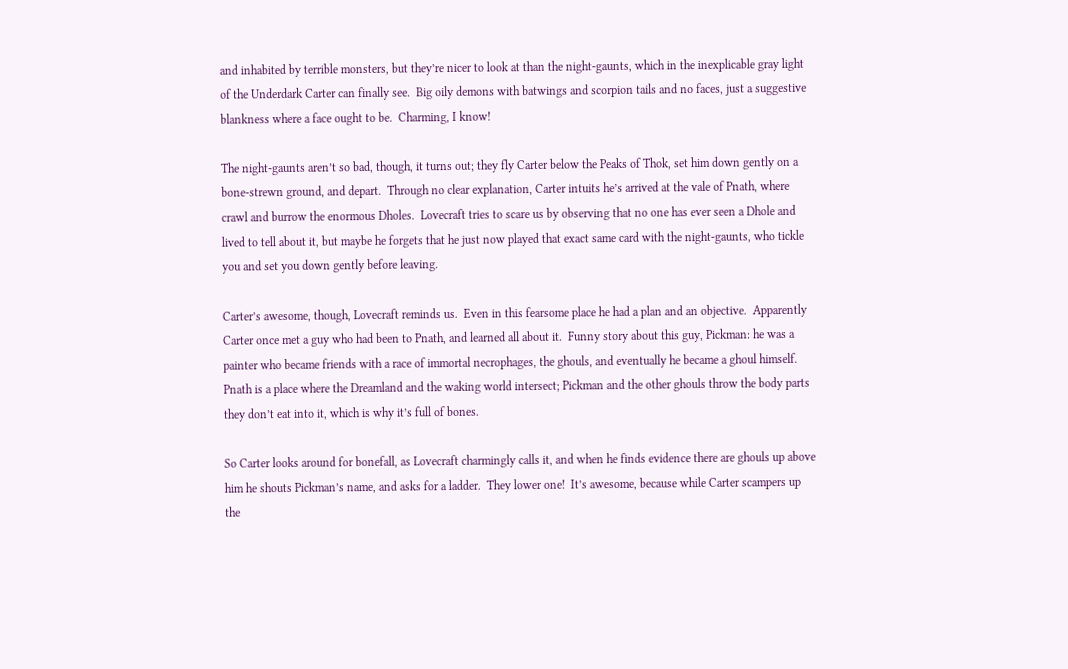and inhabited by terrible monsters, but they’re nicer to look at than the night-gaunts, which in the inexplicable gray light of the Underdark Carter can finally see.  Big oily demons with batwings and scorpion tails and no faces, just a suggestive blankness where a face ought to be.  Charming, I know!

The night-gaunts aren’t so bad, though, it turns out; they fly Carter below the Peaks of Thok, set him down gently on a bone-strewn ground, and depart.  Through no clear explanation, Carter intuits he’s arrived at the vale of Pnath, where crawl and burrow the enormous Dholes.  Lovecraft tries to scare us by observing that no one has ever seen a Dhole and lived to tell about it, but maybe he forgets that he just now played that exact same card with the night-gaunts, who tickle you and set you down gently before leaving.

Carter’s awesome, though, Lovecraft reminds us.  Even in this fearsome place he had a plan and an objective.  Apparently Carter once met a guy who had been to Pnath, and learned all about it.  Funny story about this guy, Pickman: he was a painter who became friends with a race of immortal necrophages, the ghouls, and eventually he became a ghoul himself.  Pnath is a place where the Dreamland and the waking world intersect; Pickman and the other ghouls throw the body parts they don’t eat into it, which is why it’s full of bones.

So Carter looks around for bonefall, as Lovecraft charmingly calls it, and when he finds evidence there are ghouls up above him he shouts Pickman’s name, and asks for a ladder.  They lower one!  It’s awesome, because while Carter scampers up the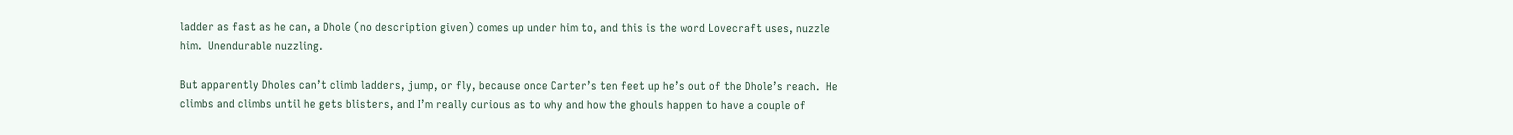ladder as fast as he can, a Dhole (no description given) comes up under him to, and this is the word Lovecraft uses, nuzzle him.  Unendurable nuzzling.

But apparently Dholes can’t climb ladders, jump, or fly, because once Carter’s ten feet up he’s out of the Dhole’s reach.  He climbs and climbs until he gets blisters, and I’m really curious as to why and how the ghouls happen to have a couple of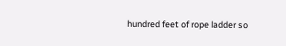hundred feet of rope ladder so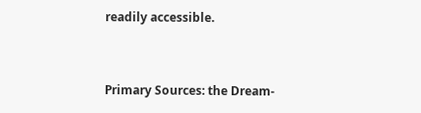readily accessible.


Primary Sources: the Dream-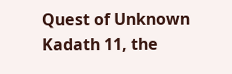Quest of Unknown Kadath 11, the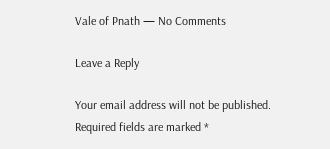Vale of Pnath — No Comments

Leave a Reply

Your email address will not be published. Required fields are marked *